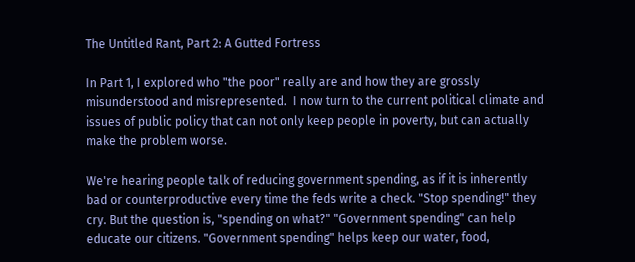The Untitled Rant, Part 2: A Gutted Fortress

In Part 1, I explored who "the poor" really are and how they are grossly misunderstood and misrepresented.  I now turn to the current political climate and issues of public policy that can not only keep people in poverty, but can actually make the problem worse.

We're hearing people talk of reducing government spending, as if it is inherently bad or counterproductive every time the feds write a check. "Stop spending!" they cry. But the question is, "spending on what?" "Government spending" can help educate our citizens. "Government spending" helps keep our water, food,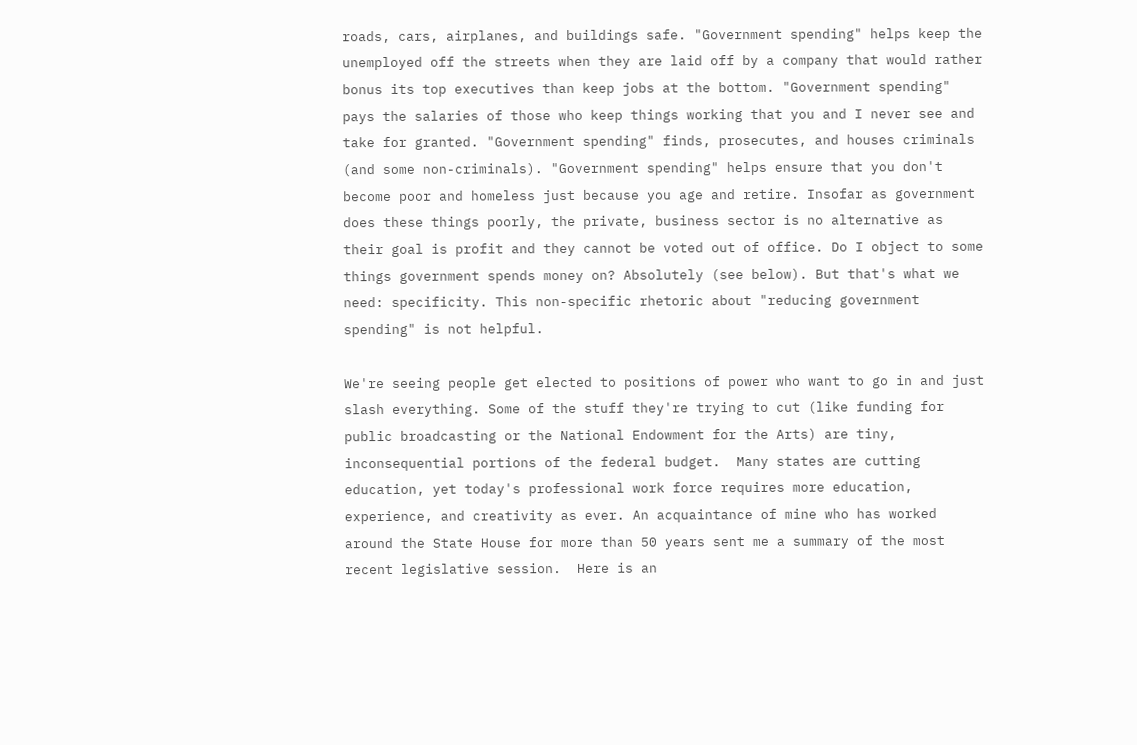roads, cars, airplanes, and buildings safe. "Government spending" helps keep the unemployed off the streets when they are laid off by a company that would rather bonus its top executives than keep jobs at the bottom. "Government spending" pays the salaries of those who keep things working that you and I never see and take for granted. "Government spending" finds, prosecutes, and houses criminals (and some non-criminals). "Government spending" helps ensure that you don't become poor and homeless just because you age and retire. Insofar as government does these things poorly, the private, business sector is no alternative as their goal is profit and they cannot be voted out of office. Do I object to some things government spends money on? Absolutely (see below). But that's what we need: specificity. This non-specific rhetoric about "reducing government spending" is not helpful.

We're seeing people get elected to positions of power who want to go in and just slash everything. Some of the stuff they're trying to cut (like funding for public broadcasting or the National Endowment for the Arts) are tiny, inconsequential portions of the federal budget.  Many states are cutting education, yet today's professional work force requires more education, experience, and creativity as ever. An acquaintance of mine who has worked around the State House for more than 50 years sent me a summary of the most recent legislative session.  Here is an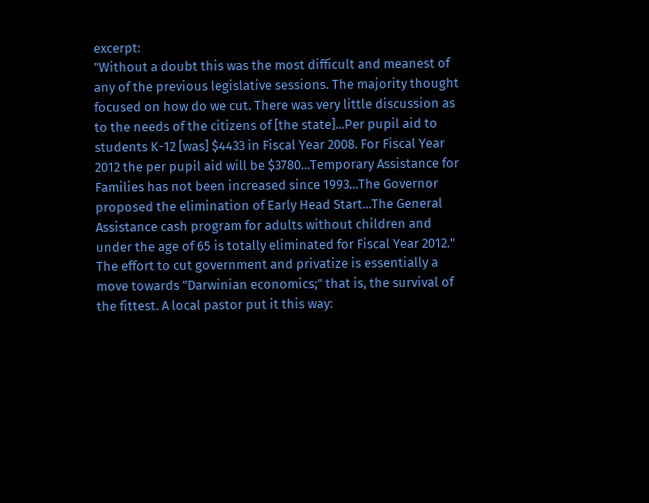excerpt:
"Without a doubt this was the most difficult and meanest of any of the previous legislative sessions. The majority thought focused on how do we cut. There was very little discussion as to the needs of the citizens of [the state]...Per pupil aid to students K-12 [was] $4433 in Fiscal Year 2008. For Fiscal Year 2012 the per pupil aid will be $3780...Temporary Assistance for Families has not been increased since 1993...The Governor proposed the elimination of Early Head Start...The General Assistance cash program for adults without children and under the age of 65 is totally eliminated for Fiscal Year 2012."
The effort to cut government and privatize is essentially a move towards "Darwinian economics;" that is, the survival of the fittest. A local pastor put it this way: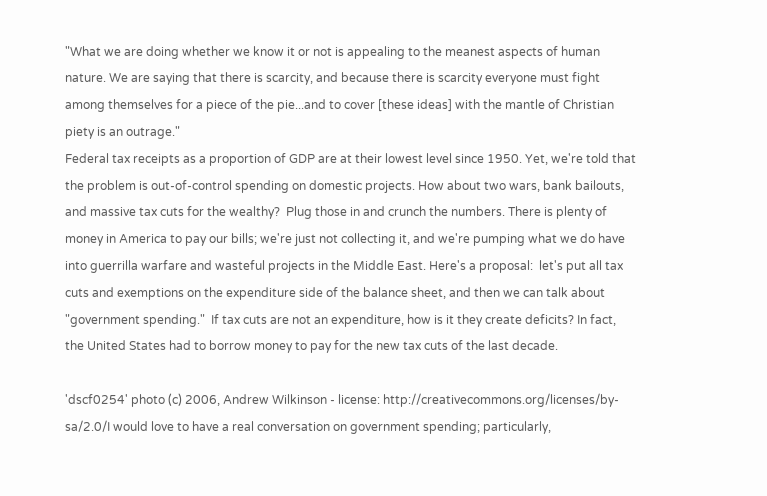"What we are doing whether we know it or not is appealing to the meanest aspects of human nature. We are saying that there is scarcity, and because there is scarcity everyone must fight among themselves for a piece of the pie...and to cover [these ideas] with the mantle of Christian piety is an outrage."
Federal tax receipts as a proportion of GDP are at their lowest level since 1950. Yet, we're told that the problem is out-of-control spending on domestic projects. How about two wars, bank bailouts, and massive tax cuts for the wealthy?  Plug those in and crunch the numbers. There is plenty of money in America to pay our bills; we're just not collecting it, and we're pumping what we do have into guerrilla warfare and wasteful projects in the Middle East. Here's a proposal:  let's put all tax cuts and exemptions on the expenditure side of the balance sheet, and then we can talk about "government spending."  If tax cuts are not an expenditure, how is it they create deficits? In fact, the United States had to borrow money to pay for the new tax cuts of the last decade.

'dscf0254' photo (c) 2006, Andrew Wilkinson - license: http://creativecommons.org/licenses/by-sa/2.0/I would love to have a real conversation on government spending; particularly,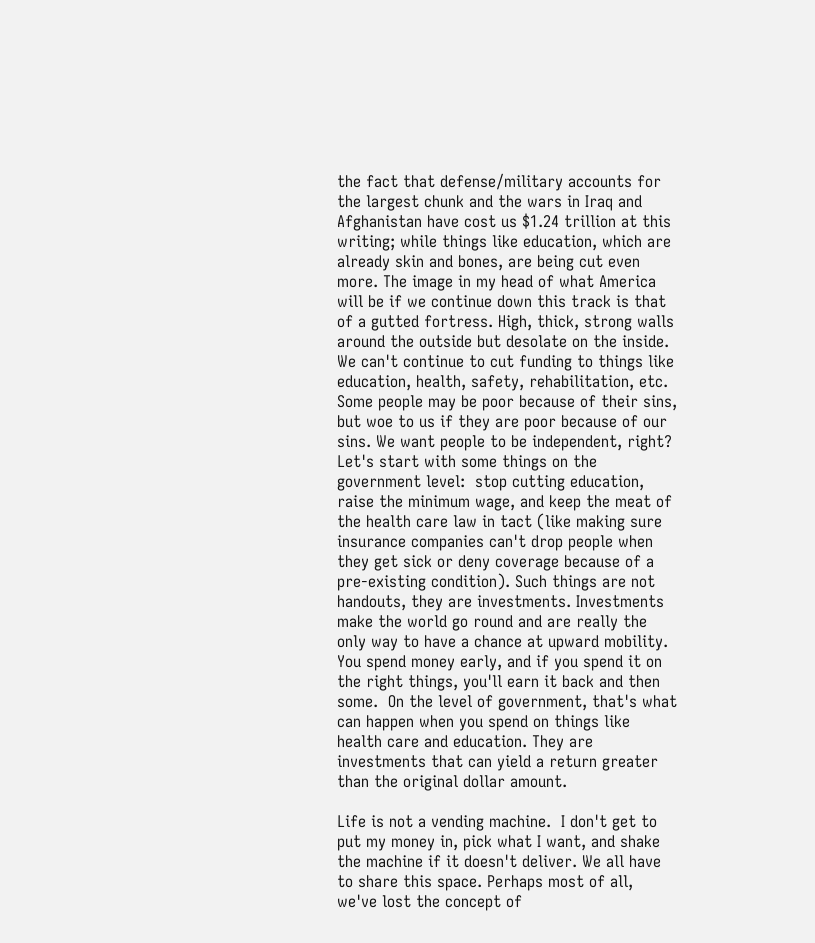the fact that defense/military accounts for the largest chunk and the wars in Iraq and Afghanistan have cost us $1.24 trillion at this writing; while things like education, which are already skin and bones, are being cut even more. The image in my head of what America will be if we continue down this track is that of a gutted fortress. High, thick, strong walls around the outside but desolate on the inside. We can't continue to cut funding to things like education, health, safety, rehabilitation, etc.  Some people may be poor because of their sins, but woe to us if they are poor because of our sins. We want people to be independent, right? Let's start with some things on the government level:  stop cutting education, raise the minimum wage, and keep the meat of the health care law in tact (like making sure insurance companies can't drop people when they get sick or deny coverage because of a pre-existing condition). Such things are not handouts, they are investments. Investments make the world go round and are really the only way to have a chance at upward mobility.  You spend money early, and if you spend it on the right things, you'll earn it back and then some.  On the level of government, that's what can happen when you spend on things like health care and education. They are investments that can yield a return greater than the original dollar amount.

Life is not a vending machine.  I don't get to put my money in, pick what I want, and shake the machine if it doesn't deliver. We all have to share this space. Perhaps most of all, we've lost the concept of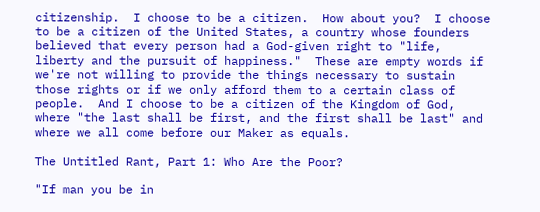citizenship.  I choose to be a citizen.  How about you?  I choose to be a citizen of the United States, a country whose founders believed that every person had a God-given right to "life, liberty and the pursuit of happiness."  These are empty words if we're not willing to provide the things necessary to sustain those rights or if we only afford them to a certain class of people.  And I choose to be a citizen of the Kingdom of God, where "the last shall be first, and the first shall be last" and where we all come before our Maker as equals.

The Untitled Rant, Part 1: Who Are the Poor?

"If man you be in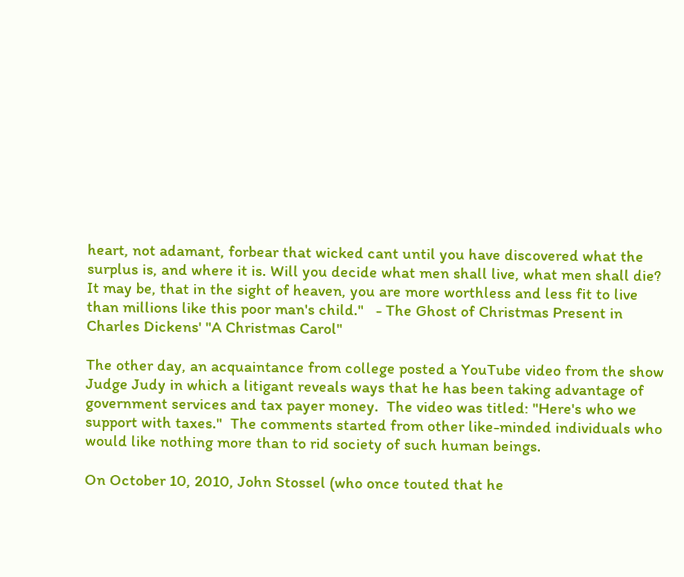heart, not adamant, forbear that wicked cant until you have discovered what the surplus is, and where it is. Will you decide what men shall live, what men shall die? It may be, that in the sight of heaven, you are more worthless and less fit to live than millions like this poor man's child."   - The Ghost of Christmas Present in Charles Dickens' "A Christmas Carol"

The other day, an acquaintance from college posted a YouTube video from the show Judge Judy in which a litigant reveals ways that he has been taking advantage of government services and tax payer money.  The video was titled: "Here's who we support with taxes."  The comments started from other like-minded individuals who would like nothing more than to rid society of such human beings.

On October 10, 2010, John Stossel (who once touted that he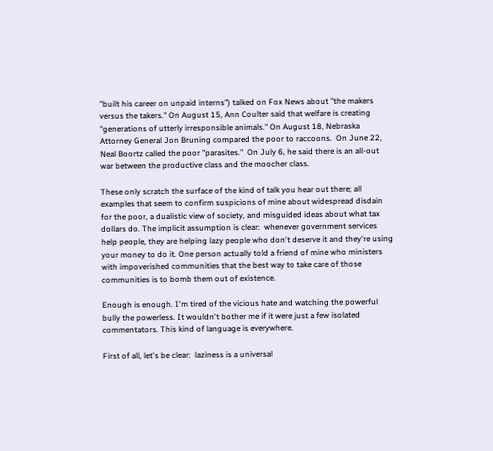"built his career on unpaid interns") talked on Fox News about "the makers versus the takers." On August 15, Ann Coulter said that welfare is creating "generations of utterly irresponsible animals." On August 18, Nebraska Attorney General Jon Bruning compared the poor to raccoons.  On June 22, Neal Boortz called the poor "parasites."  On July 6, he said there is an all-out war between the productive class and the moocher class.

These only scratch the surface of the kind of talk you hear out there; all examples that seem to confirm suspicions of mine about widespread disdain for the poor, a dualistic view of society, and misguided ideas about what tax dollars do. The implicit assumption is clear:  whenever government services help people, they are helping lazy people who don't deserve it and they're using your money to do it. One person actually told a friend of mine who ministers with impoverished communities that the best way to take care of those communities is to bomb them out of existence.

Enough is enough. I'm tired of the vicious hate and watching the powerful bully the powerless. It wouldn't bother me if it were just a few isolated commentators. This kind of language is everywhere.

First of all, let's be clear:  laziness is a universal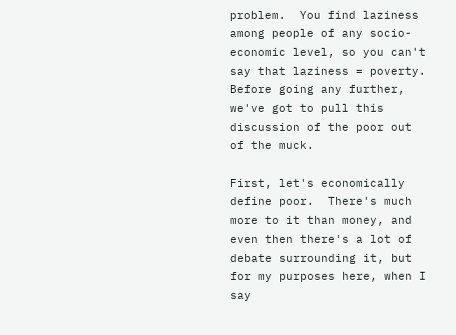problem.  You find laziness among people of any socio-economic level, so you can't say that laziness = poverty.  Before going any further, we've got to pull this discussion of the poor out of the muck.

First, let's economically define poor.  There's much more to it than money, and even then there's a lot of debate surrounding it, but for my purposes here, when I say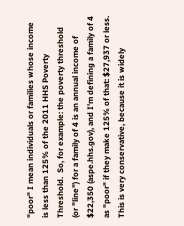"poor" I mean individuals or families whose income is less than 125% of the 2011 HHS Poverty Threshold.  So, for example: the poverty threshold (or "line") for a family of 4 is an annual income of $22,350 (aspe.hhs.gov), and I'm defining a family of 4 as "poor" if they make 125% of that: $27,937 or less. This is very conservative, because it is widely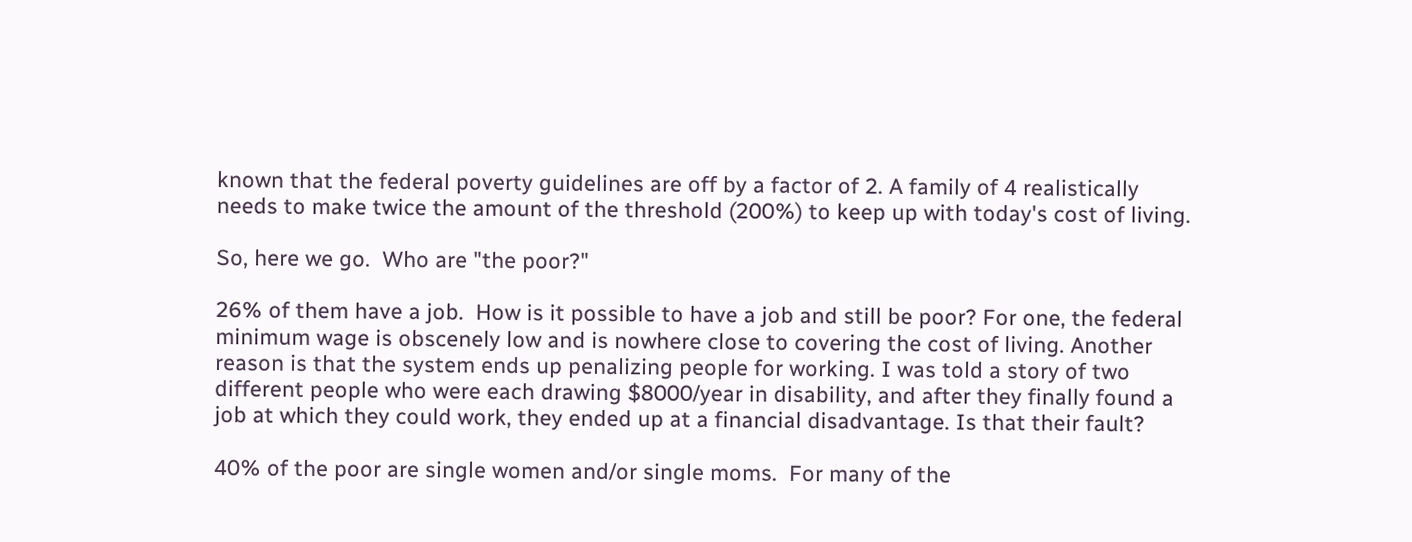known that the federal poverty guidelines are off by a factor of 2. A family of 4 realistically needs to make twice the amount of the threshold (200%) to keep up with today's cost of living.

So, here we go.  Who are "the poor?"

26% of them have a job.  How is it possible to have a job and still be poor? For one, the federal minimum wage is obscenely low and is nowhere close to covering the cost of living. Another reason is that the system ends up penalizing people for working. I was told a story of two different people who were each drawing $8000/year in disability, and after they finally found a job at which they could work, they ended up at a financial disadvantage. Is that their fault?

40% of the poor are single women and/or single moms.  For many of the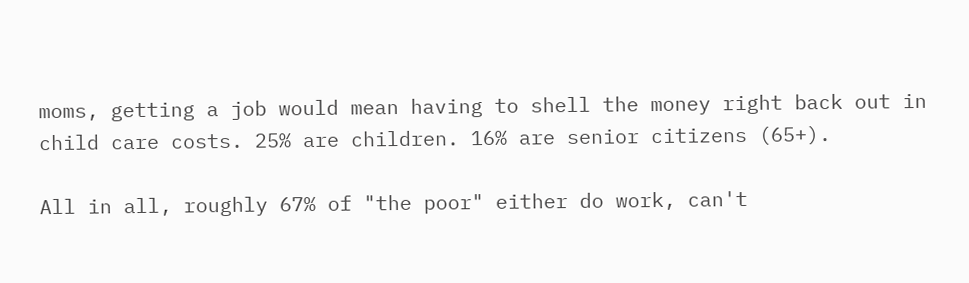moms, getting a job would mean having to shell the money right back out in child care costs. 25% are children. 16% are senior citizens (65+).

All in all, roughly 67% of "the poor" either do work, can't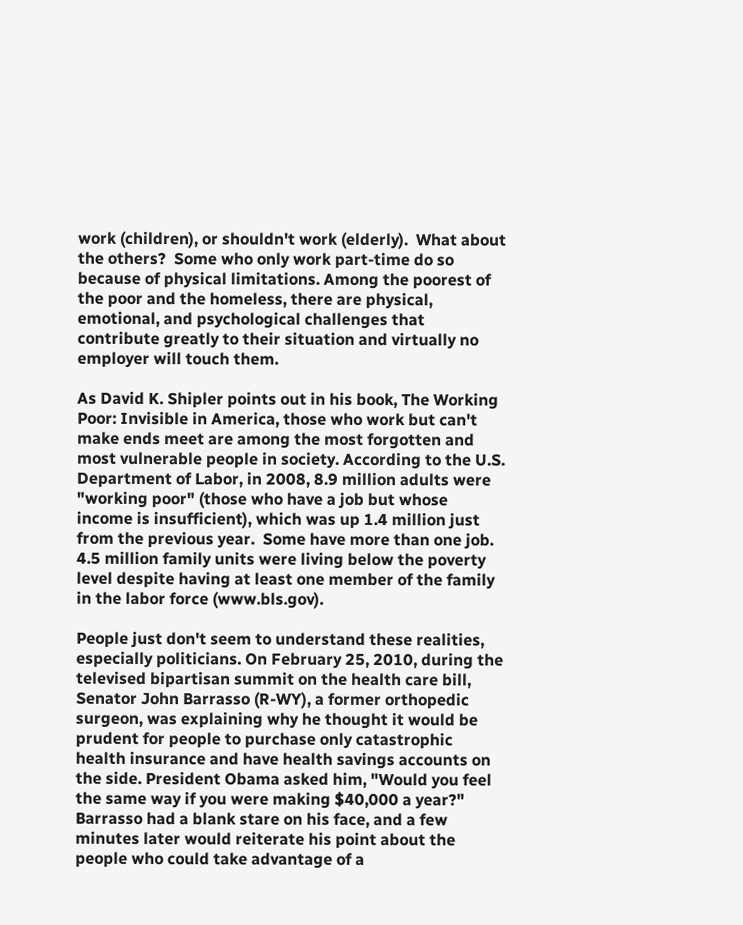work (children), or shouldn't work (elderly).  What about the others?  Some who only work part-time do so because of physical limitations. Among the poorest of the poor and the homeless, there are physical, emotional, and psychological challenges that contribute greatly to their situation and virtually no employer will touch them.

As David K. Shipler points out in his book, The Working Poor: Invisible in America, those who work but can't make ends meet are among the most forgotten and most vulnerable people in society. According to the U.S. Department of Labor, in 2008, 8.9 million adults were "working poor" (those who have a job but whose income is insufficient), which was up 1.4 million just from the previous year.  Some have more than one job. 4.5 million family units were living below the poverty level despite having at least one member of the family in the labor force (www.bls.gov).

People just don't seem to understand these realities, especially politicians. On February 25, 2010, during the televised bipartisan summit on the health care bill, Senator John Barrasso (R-WY), a former orthopedic surgeon, was explaining why he thought it would be prudent for people to purchase only catastrophic health insurance and have health savings accounts on the side. President Obama asked him, "Would you feel the same way if you were making $40,000 a year?" Barrasso had a blank stare on his face, and a few minutes later would reiterate his point about the people who could take advantage of a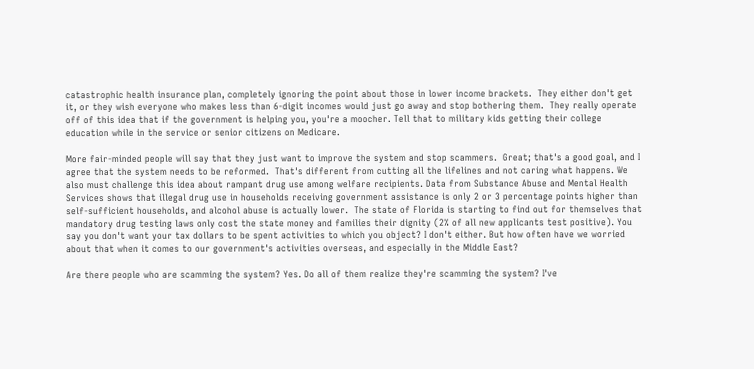catastrophic health insurance plan, completely ignoring the point about those in lower income brackets.  They either don't get it, or they wish everyone who makes less than 6-digit incomes would just go away and stop bothering them.  They really operate off of this idea that if the government is helping you, you're a moocher. Tell that to military kids getting their college education while in the service or senior citizens on Medicare.

More fair-minded people will say that they just want to improve the system and stop scammers.  Great; that's a good goal, and I agree that the system needs to be reformed.  That's different from cutting all the lifelines and not caring what happens. We also must challenge this idea about rampant drug use among welfare recipients. Data from Substance Abuse and Mental Health Services shows that illegal drug use in households receiving government assistance is only 2 or 3 percentage points higher than self-sufficient households, and alcohol abuse is actually lower.  The state of Florida is starting to find out for themselves that mandatory drug testing laws only cost the state money and families their dignity (2% of all new applicants test positive). You say you don't want your tax dollars to be spent activities to which you object? I don't either. But how often have we worried about that when it comes to our government's activities overseas, and especially in the Middle East?

Are there people who are scamming the system? Yes. Do all of them realize they're scamming the system? I've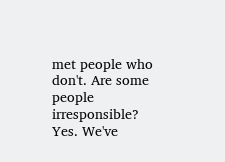met people who don't. Are some people irresponsible? Yes. We've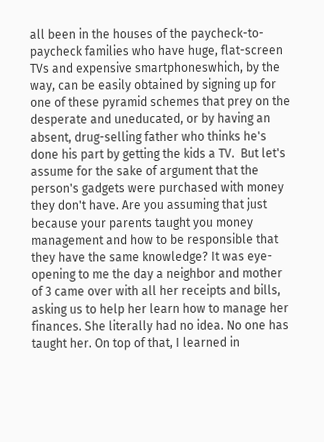all been in the houses of the paycheck-to-paycheck families who have huge, flat-screen TVs and expensive smartphoneswhich, by the way, can be easily obtained by signing up for one of these pyramid schemes that prey on the desperate and uneducated, or by having an absent, drug-selling father who thinks he's done his part by getting the kids a TV.  But let's assume for the sake of argument that the person's gadgets were purchased with money they don't have. Are you assuming that just because your parents taught you money management and how to be responsible that they have the same knowledge? It was eye-opening to me the day a neighbor and mother of 3 came over with all her receipts and bills, asking us to help her learn how to manage her finances. She literally had no idea. No one has taught her. On top of that, I learned in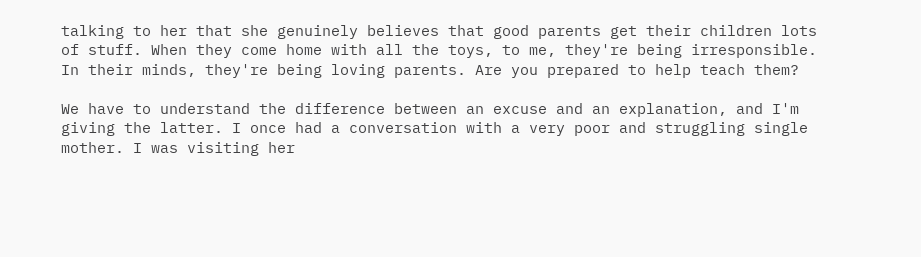talking to her that she genuinely believes that good parents get their children lots of stuff. When they come home with all the toys, to me, they're being irresponsible. In their minds, they're being loving parents. Are you prepared to help teach them?

We have to understand the difference between an excuse and an explanation, and I'm giving the latter. I once had a conversation with a very poor and struggling single mother. I was visiting her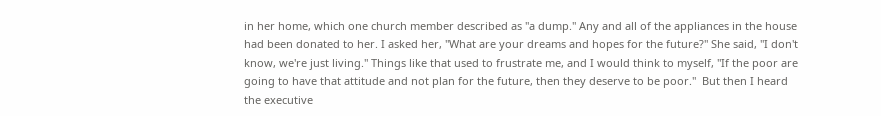in her home, which one church member described as "a dump." Any and all of the appliances in the house had been donated to her. I asked her, "What are your dreams and hopes for the future?" She said, "I don't know, we're just living." Things like that used to frustrate me, and I would think to myself, "If the poor are going to have that attitude and not plan for the future, then they deserve to be poor."  But then I heard the executive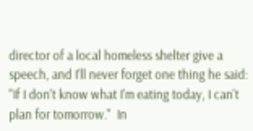director of a local homeless shelter give a speech, and I'll never forget one thing he said:  "If I don't know what I'm eating today, I can't plan for tomorrow."  In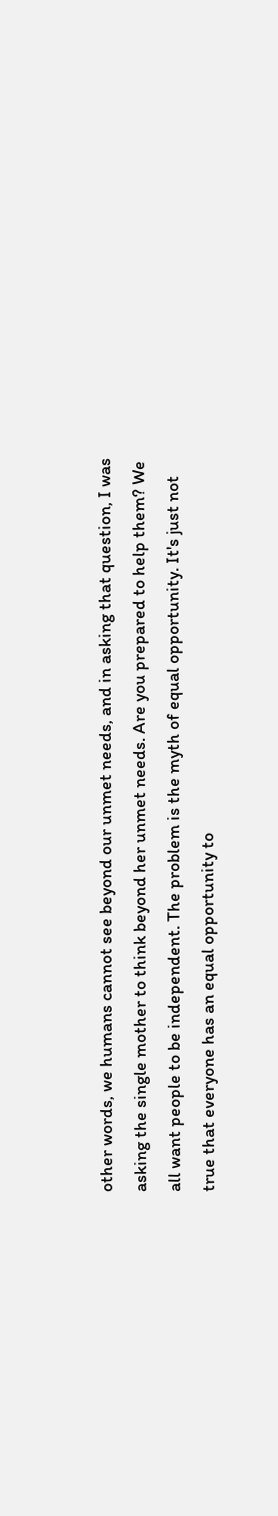other words, we humans cannot see beyond our unmet needs, and in asking that question, I was asking the single mother to think beyond her unmet needs. Are you prepared to help them? We all want people to be independent. The problem is the myth of equal opportunity. It's just not true that everyone has an equal opportunity to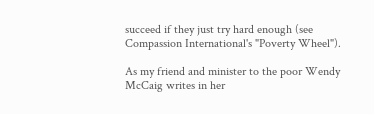succeed if they just try hard enough (see Compassion International's "Poverty Wheel").

As my friend and minister to the poor Wendy McCaig writes in her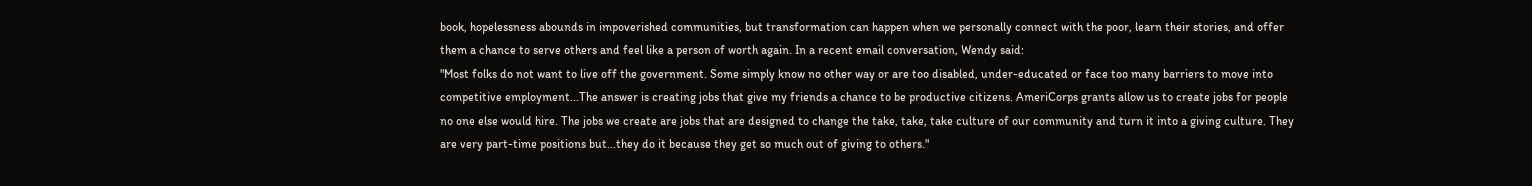book, hopelessness abounds in impoverished communities, but transformation can happen when we personally connect with the poor, learn their stories, and offer them a chance to serve others and feel like a person of worth again. In a recent email conversation, Wendy said:
"Most folks do not want to live off the government. Some simply know no other way or are too disabled, under-educated or face too many barriers to move into competitive employment...The answer is creating jobs that give my friends a chance to be productive citizens. AmeriCorps grants allow us to create jobs for people no one else would hire. The jobs we create are jobs that are designed to change the take, take, take culture of our community and turn it into a giving culture. They are very part-time positions but...they do it because they get so much out of giving to others."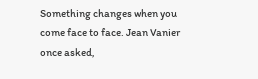Something changes when you come face to face. Jean Vanier once asked,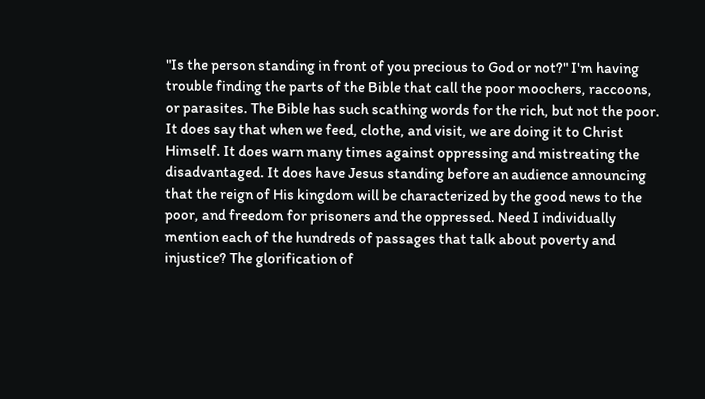"Is the person standing in front of you precious to God or not?" I'm having trouble finding the parts of the Bible that call the poor moochers, raccoons, or parasites. The Bible has such scathing words for the rich, but not the poor. It does say that when we feed, clothe, and visit, we are doing it to Christ Himself. It does warn many times against oppressing and mistreating the disadvantaged. It does have Jesus standing before an audience announcing that the reign of His kingdom will be characterized by the good news to the poor, and freedom for prisoners and the oppressed. Need I individually mention each of the hundreds of passages that talk about poverty and injustice? The glorification of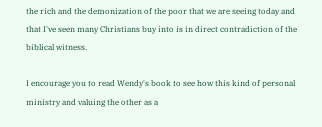the rich and the demonization of the poor that we are seeing today and that I've seen many Christians buy into is in direct contradiction of the biblical witness.

I encourage you to read Wendy's book to see how this kind of personal ministry and valuing the other as a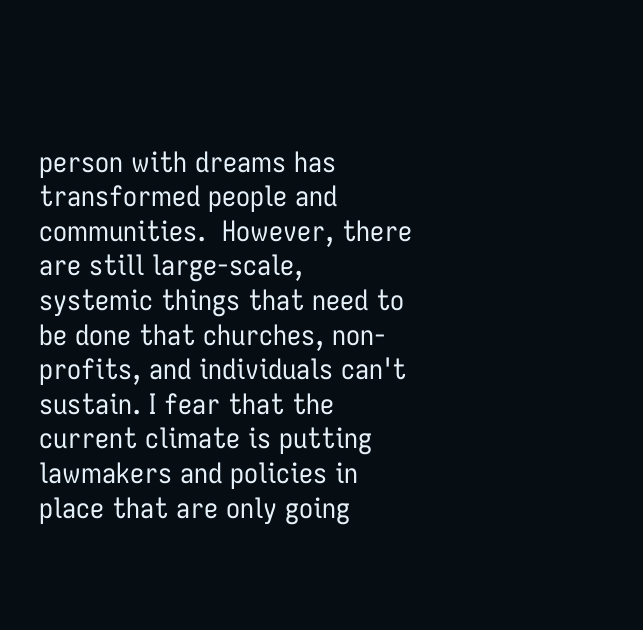person with dreams has transformed people and communities.  However, there are still large-scale, systemic things that need to be done that churches, non-profits, and individuals can't sustain. I fear that the current climate is putting lawmakers and policies in place that are only going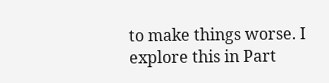to make things worse. I explore this in Part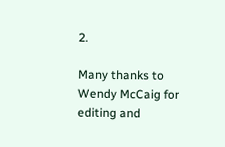2.

Many thanks to Wendy McCaig for editing and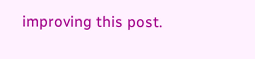improving this post.